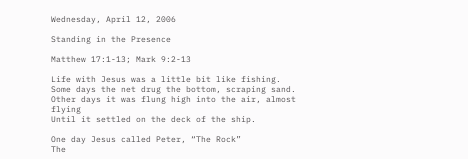Wednesday, April 12, 2006

Standing in the Presence

Matthew 17:1-13; Mark 9:2-13

Life with Jesus was a little bit like fishing.
Some days the net drug the bottom, scraping sand.
Other days it was flung high into the air, almost flying
Until it settled on the deck of the ship.

One day Jesus called Peter, “The Rock”
The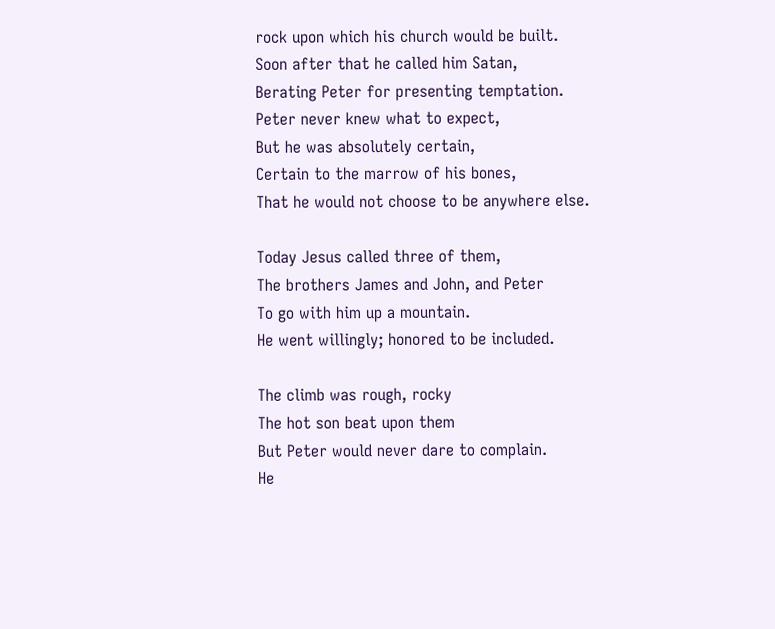rock upon which his church would be built.
Soon after that he called him Satan,
Berating Peter for presenting temptation.
Peter never knew what to expect,
But he was absolutely certain,
Certain to the marrow of his bones,
That he would not choose to be anywhere else.

Today Jesus called three of them,
The brothers James and John, and Peter
To go with him up a mountain.
He went willingly; honored to be included.

The climb was rough, rocky
The hot son beat upon them
But Peter would never dare to complain.
He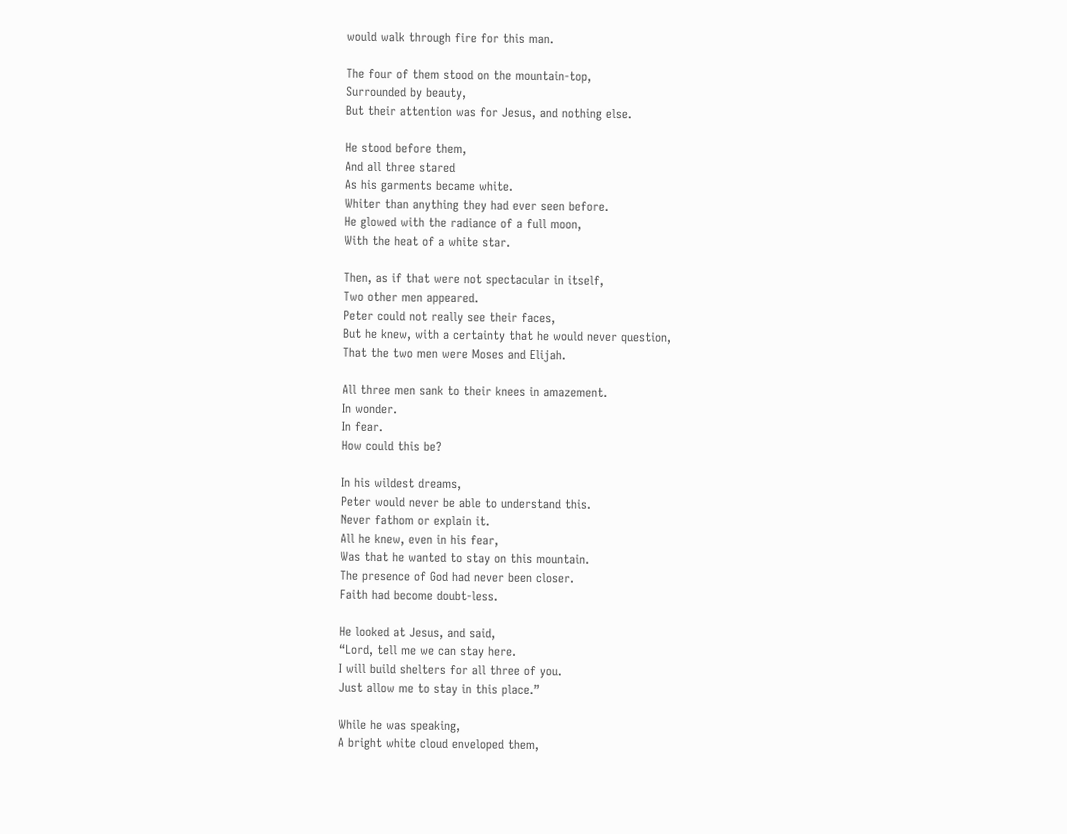would walk through fire for this man.

The four of them stood on the mountain-top,
Surrounded by beauty,
But their attention was for Jesus, and nothing else.

He stood before them,
And all three stared
As his garments became white.
Whiter than anything they had ever seen before.
He glowed with the radiance of a full moon,
With the heat of a white star.

Then, as if that were not spectacular in itself,
Two other men appeared.
Peter could not really see their faces,
But he knew, with a certainty that he would never question,
That the two men were Moses and Elijah.

All three men sank to their knees in amazement.
In wonder.
In fear.
How could this be?

In his wildest dreams,
Peter would never be able to understand this.
Never fathom or explain it.
All he knew, even in his fear,
Was that he wanted to stay on this mountain.
The presence of God had never been closer.
Faith had become doubt-less.

He looked at Jesus, and said,
“Lord, tell me we can stay here.
I will build shelters for all three of you.
Just allow me to stay in this place.”

While he was speaking,
A bright white cloud enveloped them,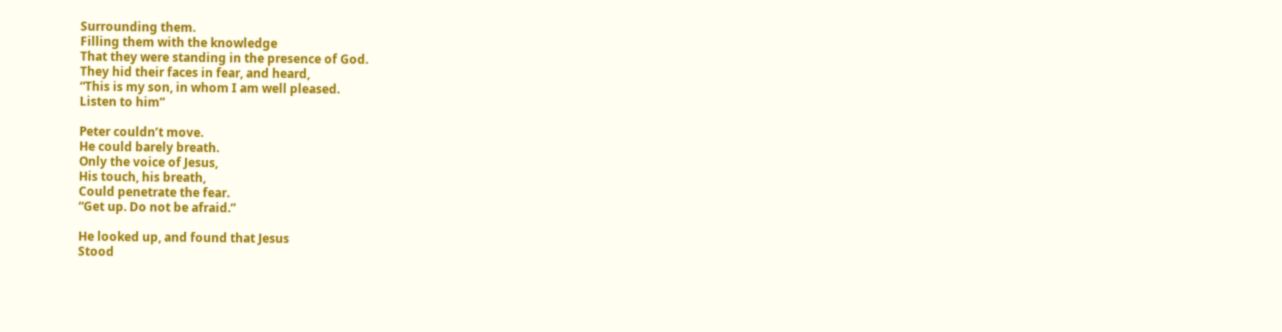Surrounding them.
Filling them with the knowledge
That they were standing in the presence of God.
They hid their faces in fear, and heard,
“This is my son, in whom I am well pleased.
Listen to him”

Peter couldn’t move.
He could barely breath.
Only the voice of Jesus,
His touch, his breath,
Could penetrate the fear.
“Get up. Do not be afraid.”

He looked up, and found that Jesus
Stood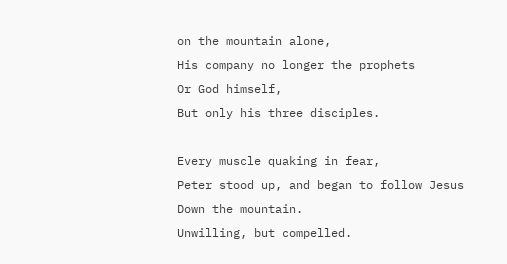on the mountain alone,
His company no longer the prophets
Or God himself,
But only his three disciples.

Every muscle quaking in fear,
Peter stood up, and began to follow Jesus
Down the mountain.
Unwilling, but compelled.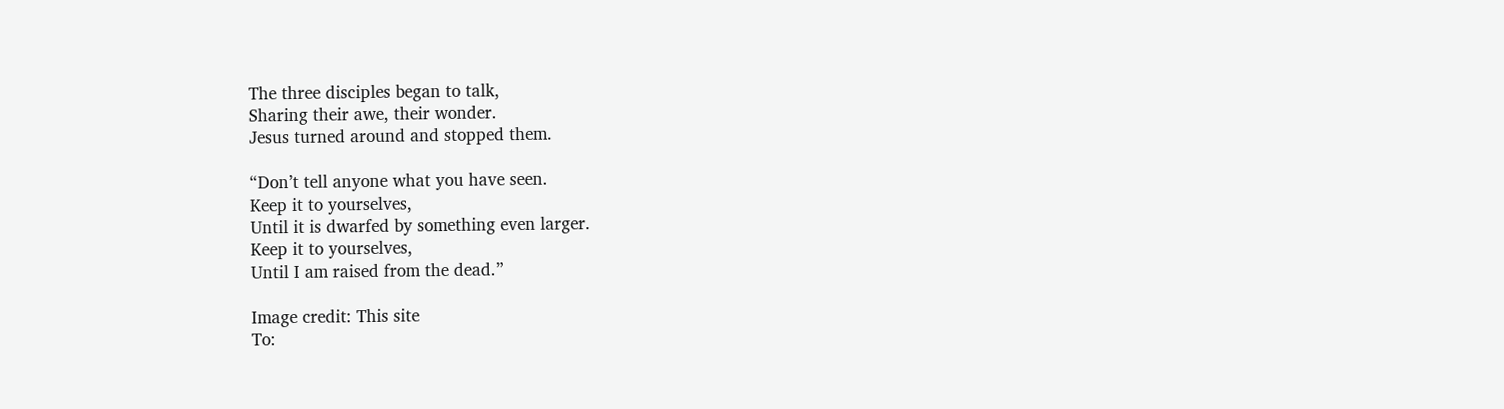The three disciples began to talk,
Sharing their awe, their wonder.
Jesus turned around and stopped them.

“Don’t tell anyone what you have seen.
Keep it to yourselves,
Until it is dwarfed by something even larger.
Keep it to yourselves,
Until I am raised from the dead.”

Image credit: This site
To: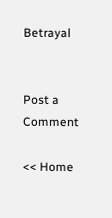Betrayal


Post a Comment

<< Home